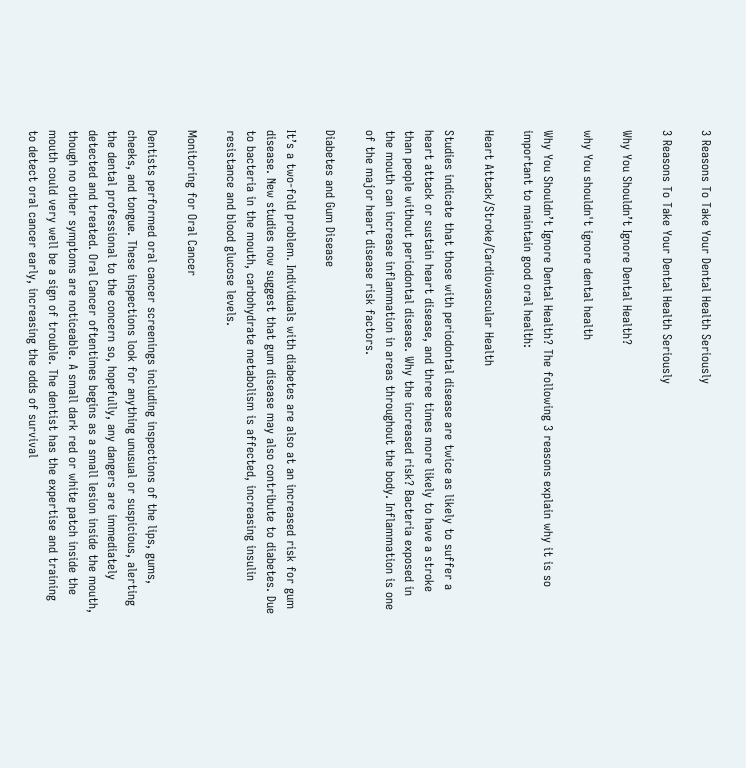3 Reasons To Take Your Dental Health Seriously

3 Reasons To Take Your Dental Health Seriously

Why You Shouldn’t Ignore Dental Health?

why You shouldn't ignore dental health

Why You Shouldn’t Ignore Dental Health? The following 3 reasons explain why it is so important to maintain good oral health:

Heart Attack/Stroke/Cardiovascular Health

Studies indicate that those with periodontal disease are twice as likely to suffer a heart attack or sustain heart disease, and three times more likely to have a stroke than people without periodontal disease. Why the increased risk? Bacteria exposed in the mouth can increase inflammation in areas throughout the body. Inflammation is one of the major heart disease risk factors.

Diabetes and Gum Disease

It’s a two-fold problem. Individuals with diabetes are also at an increased risk for gum disease. New studies now suggest that gum disease may also contribute to diabetes. Due to bacteria in the mouth, carbohydrate metabolism is affected, increasing insulin resistance and blood glucose levels.

Monitoring for Oral Cancer

Dentists performed oral cancer screenings including inspections of the lips, gums, cheeks, and tongue. These inspections look for anything unusual or suspicious, alerting the dental professional to the concern so, hopefully, any dangers are immediately detected and treated. Oral Cancer oftentimes begins as a small lesion inside the mouth, though no other symptoms are noticeable. A small dark red or white patch inside the mouth could very well be a sign of trouble. The dentist has the expertise and training to detect oral cancer early, increasing the odds of survival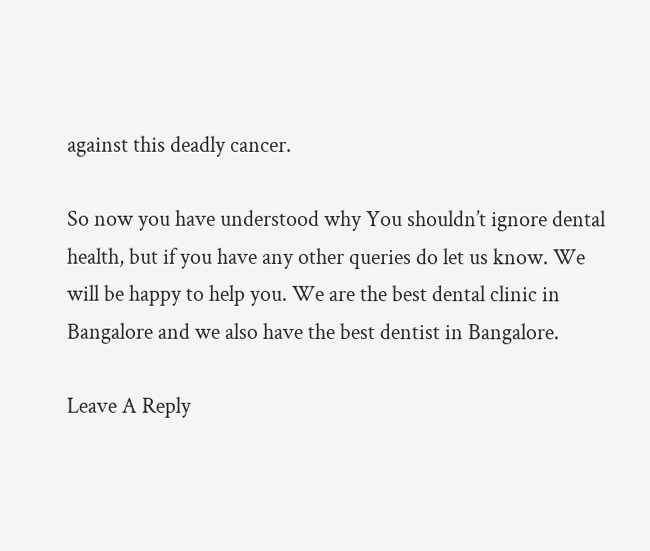against this deadly cancer.

So now you have understood why You shouldn’t ignore dental health, but if you have any other queries do let us know. We will be happy to help you. We are the best dental clinic in Bangalore and we also have the best dentist in Bangalore.

Leave A Reply